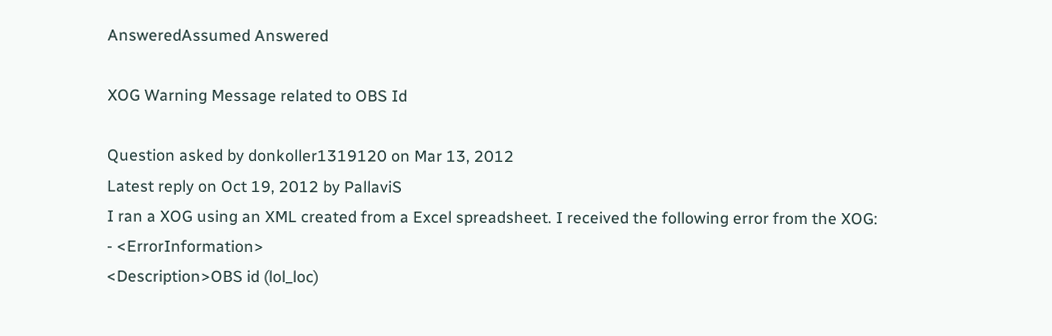AnsweredAssumed Answered

XOG Warning Message related to OBS Id

Question asked by donkoller1319120 on Mar 13, 2012
Latest reply on Oct 19, 2012 by PallaviS
I ran a XOG using an XML created from a Excel spreadsheet. I received the following error from the XOG:
- <ErrorInformation>
<Description>OBS id (lol_loc)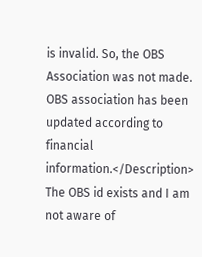is invalid. So, the OBS Association was not made. OBS association has been updated according to financial information.</Description>
The OBS id exists and I am not aware of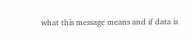what this message means and if data is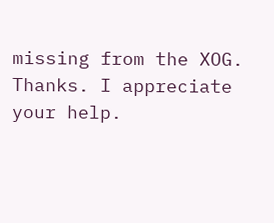missing from the XOG.
Thanks. I appreciate your help.